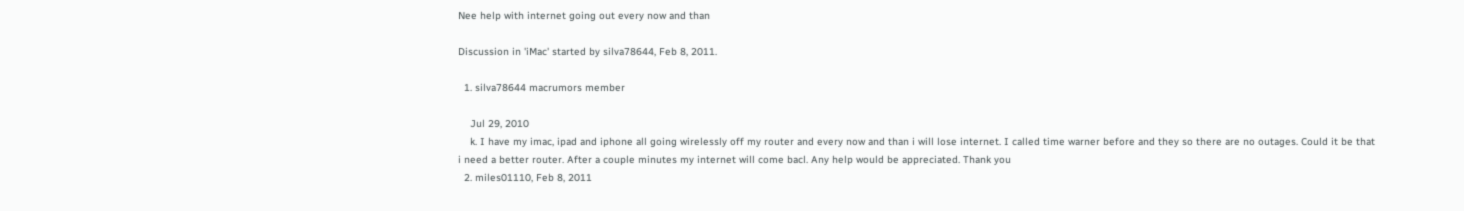Nee help with internet going out every now and than

Discussion in 'iMac' started by silva78644, Feb 8, 2011.

  1. silva78644 macrumors member

    Jul 29, 2010
    k. I have my imac, ipad and iphone all going wirelessly off my router and every now and than i will lose internet. I called time warner before and they so there are no outages. Could it be that i need a better router. After a couple minutes my internet will come bacl. Any help would be appreciated. Thank you
  2. miles01110, Feb 8, 2011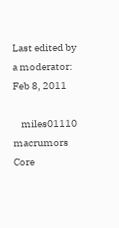Last edited by a moderator: Feb 8, 2011

    miles01110 macrumors Core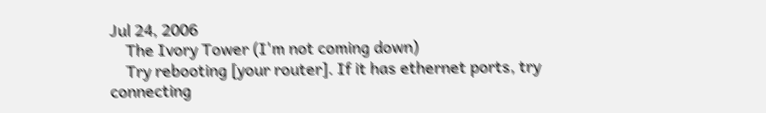Jul 24, 2006
    The Ivory Tower (I'm not coming down)
    Try rebooting [your router]. If it has ethernet ports, try connecting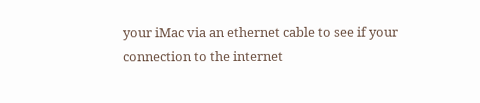your iMac via an ethernet cable to see if your connection to the internet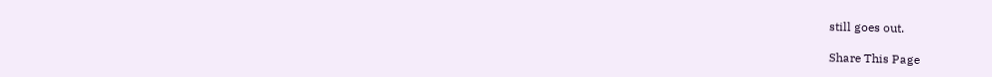still goes out.

Share This Page